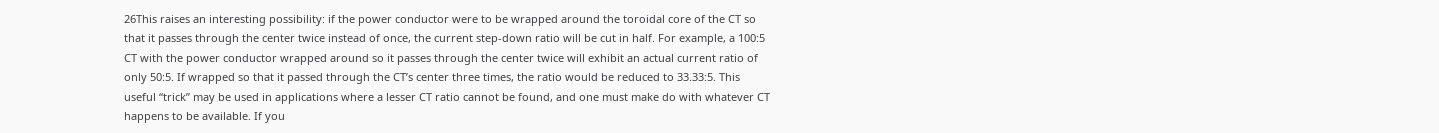26This raises an interesting possibility: if the power conductor were to be wrapped around the toroidal core of the CT so that it passes through the center twice instead of once, the current step-down ratio will be cut in half. For example, a 100:5 CT with the power conductor wrapped around so it passes through the center twice will exhibit an actual current ratio of only 50:5. If wrapped so that it passed through the CT’s center three times, the ratio would be reduced to 33.33:5. This useful “trick” may be used in applications where a lesser CT ratio cannot be found, and one must make do with whatever CT happens to be available. If you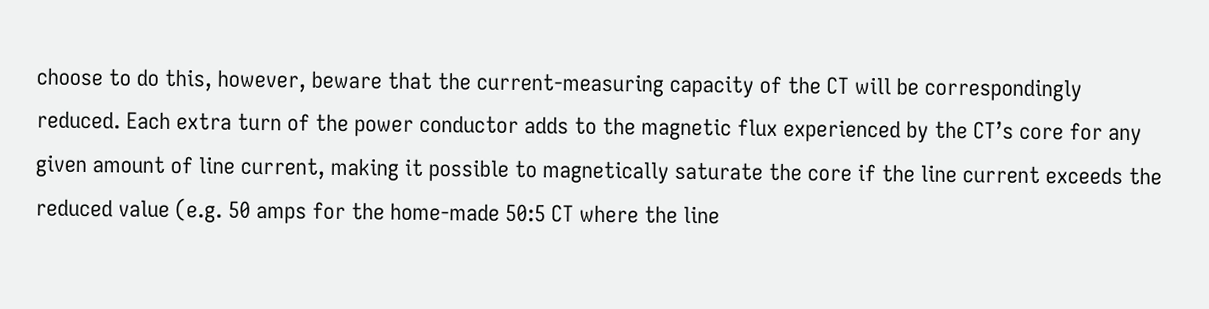choose to do this, however, beware that the current-measuring capacity of the CT will be correspondingly reduced. Each extra turn of the power conductor adds to the magnetic flux experienced by the CT’s core for any given amount of line current, making it possible to magnetically saturate the core if the line current exceeds the reduced value (e.g. 50 amps for the home-made 50:5 CT where the line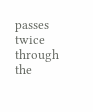passes twice through the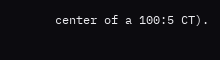center of a 100:5 CT).